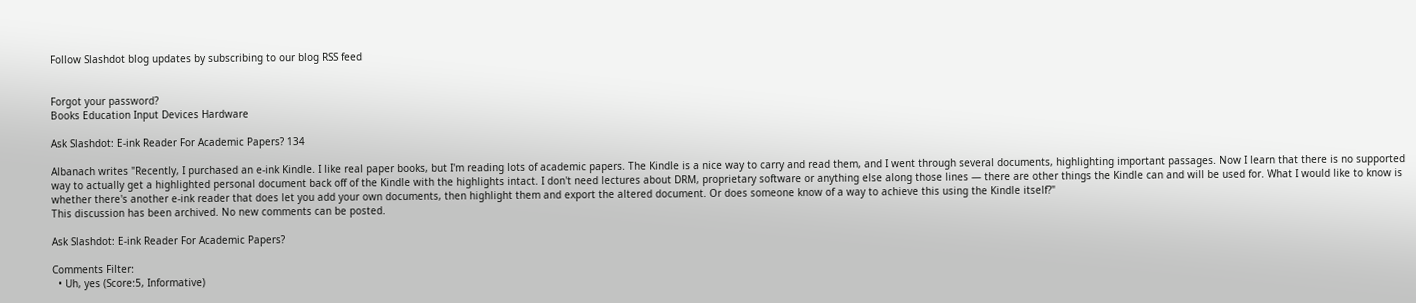Follow Slashdot blog updates by subscribing to our blog RSS feed


Forgot your password?
Books Education Input Devices Hardware

Ask Slashdot: E-ink Reader For Academic Papers? 134

Albanach writes "Recently, I purchased an e-ink Kindle. I like real paper books, but I'm reading lots of academic papers. The Kindle is a nice way to carry and read them, and I went through several documents, highlighting important passages. Now I learn that there is no supported way to actually get a highlighted personal document back off of the Kindle with the highlights intact. I don't need lectures about DRM, proprietary software or anything else along those lines — there are other things the Kindle can and will be used for. What I would like to know is whether there's another e-ink reader that does let you add your own documents, then highlight them and export the altered document. Or does someone know of a way to achieve this using the Kindle itself?"
This discussion has been archived. No new comments can be posted.

Ask Slashdot: E-ink Reader For Academic Papers?

Comments Filter:
  • Uh, yes (Score:5, Informative)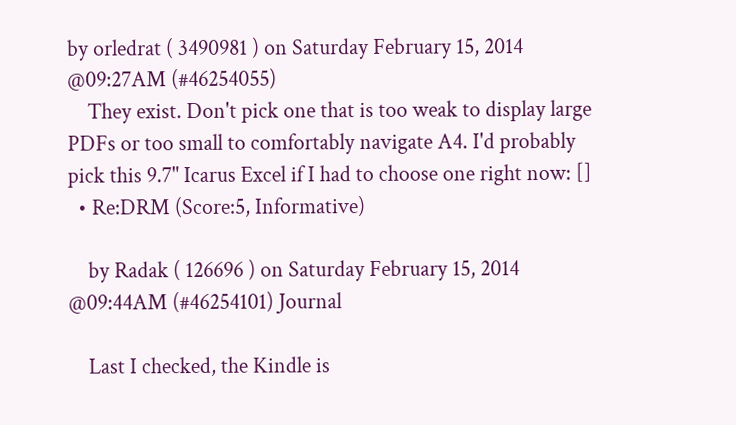by orledrat ( 3490981 ) on Saturday February 15, 2014 @09:27AM (#46254055)
    They exist. Don't pick one that is too weak to display large PDFs or too small to comfortably navigate A4. I'd probably pick this 9.7" Icarus Excel if I had to choose one right now: []
  • Re:DRM (Score:5, Informative)

    by Radak ( 126696 ) on Saturday February 15, 2014 @09:44AM (#46254101) Journal

    Last I checked, the Kindle is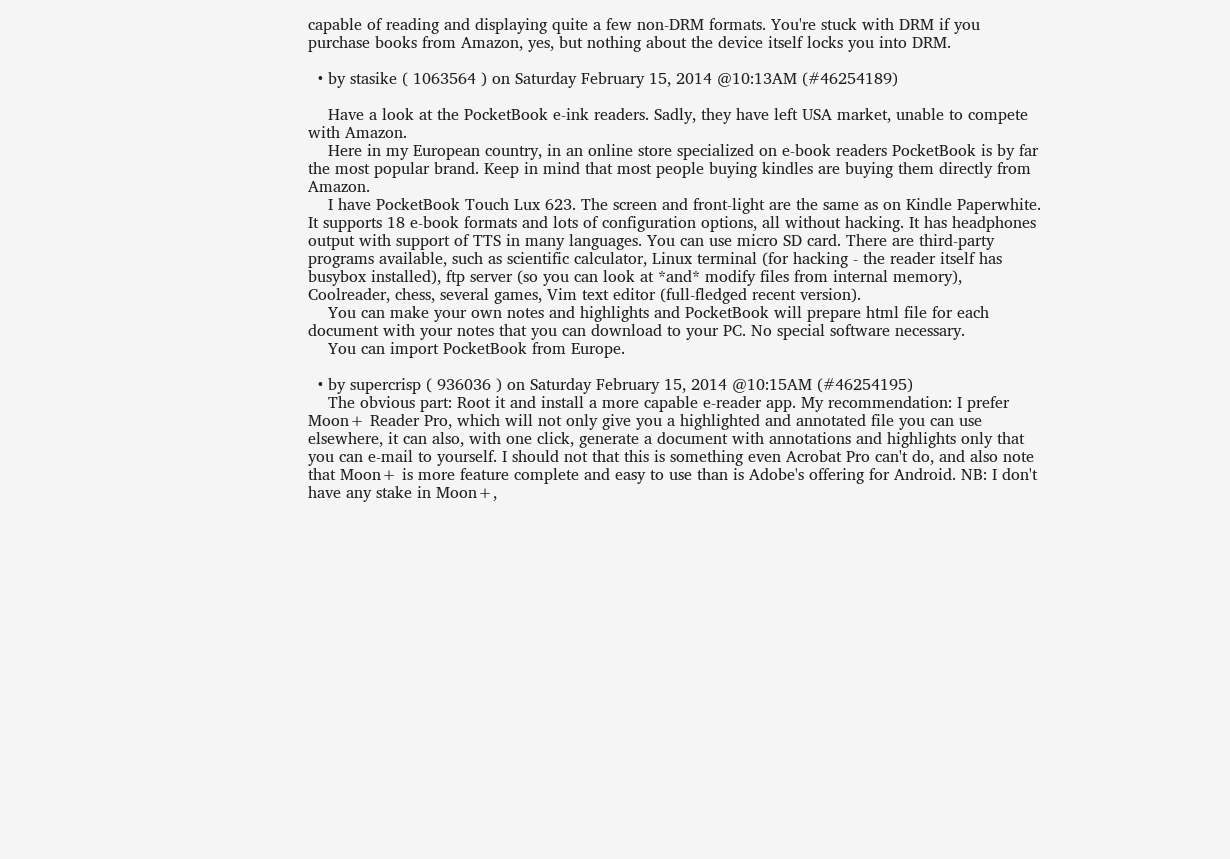capable of reading and displaying quite a few non-DRM formats. You're stuck with DRM if you purchase books from Amazon, yes, but nothing about the device itself locks you into DRM.

  • by stasike ( 1063564 ) on Saturday February 15, 2014 @10:13AM (#46254189)

    Have a look at the PocketBook e-ink readers. Sadly, they have left USA market, unable to compete with Amazon.
    Here in my European country, in an online store specialized on e-book readers PocketBook is by far the most popular brand. Keep in mind that most people buying kindles are buying them directly from Amazon.
    I have PocketBook Touch Lux 623. The screen and front-light are the same as on Kindle Paperwhite. It supports 18 e-book formats and lots of configuration options, all without hacking. It has headphones output with support of TTS in many languages. You can use micro SD card. There are third-party programs available, such as scientific calculator, Linux terminal (for hacking - the reader itself has busybox installed), ftp server (so you can look at *and* modify files from internal memory), Coolreader, chess, several games, Vim text editor (full-fledged recent version).
    You can make your own notes and highlights and PocketBook will prepare html file for each document with your notes that you can download to your PC. No special software necessary.
    You can import PocketBook from Europe.

  • by supercrisp ( 936036 ) on Saturday February 15, 2014 @10:15AM (#46254195)
    The obvious part: Root it and install a more capable e-reader app. My recommendation: I prefer Moon+ Reader Pro, which will not only give you a highlighted and annotated file you can use elsewhere, it can also, with one click, generate a document with annotations and highlights only that you can e-mail to yourself. I should not that this is something even Acrobat Pro can't do, and also note that Moon+ is more feature complete and easy to use than is Adobe's offering for Android. NB: I don't have any stake in Moon+,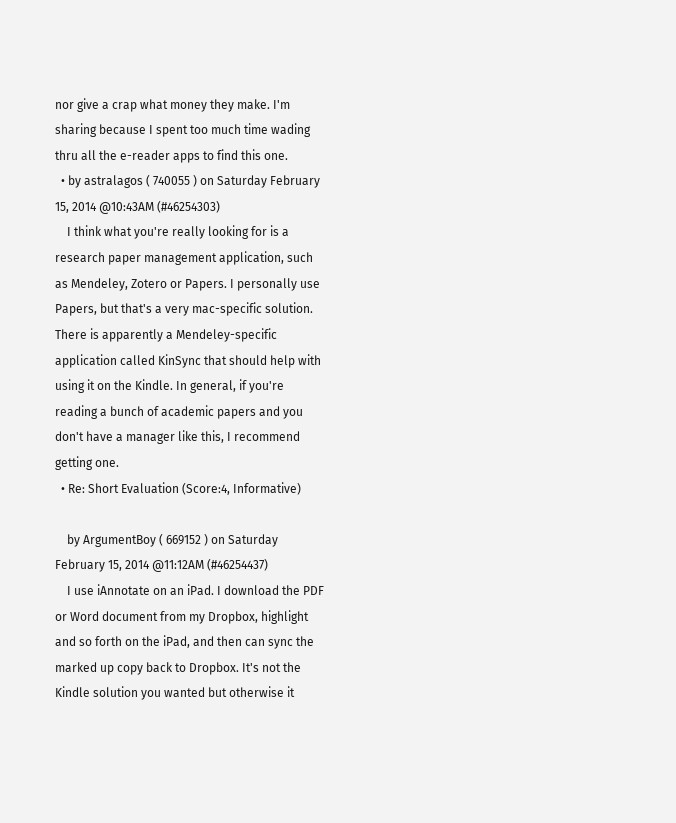nor give a crap what money they make. I'm sharing because I spent too much time wading thru all the e-reader apps to find this one.
  • by astralagos ( 740055 ) on Saturday February 15, 2014 @10:43AM (#46254303)
    I think what you're really looking for is a research paper management application, such as Mendeley, Zotero or Papers. I personally use Papers, but that's a very mac-specific solution. There is apparently a Mendeley-specific application called KinSync that should help with using it on the Kindle. In general, if you're reading a bunch of academic papers and you don't have a manager like this, I recommend getting one.
  • Re: Short Evaluation (Score:4, Informative)

    by ArgumentBoy ( 669152 ) on Saturday February 15, 2014 @11:12AM (#46254437)
    I use iAnnotate on an iPad. I download the PDF or Word document from my Dropbox, highlight and so forth on the iPad, and then can sync the marked up copy back to Dropbox. It's not the Kindle solution you wanted but otherwise it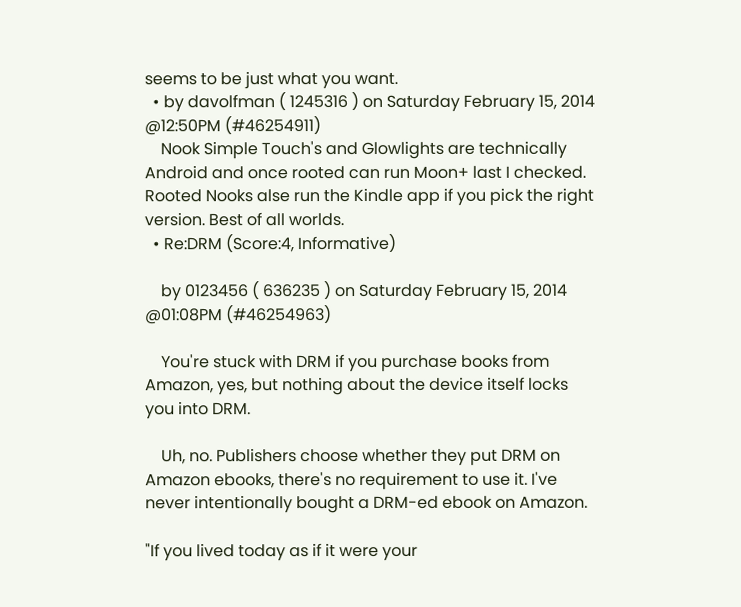seems to be just what you want.
  • by davolfman ( 1245316 ) on Saturday February 15, 2014 @12:50PM (#46254911)
    Nook Simple Touch's and Glowlights are technically Android and once rooted can run Moon+ last I checked. Rooted Nooks alse run the Kindle app if you pick the right version. Best of all worlds.
  • Re:DRM (Score:4, Informative)

    by 0123456 ( 636235 ) on Saturday February 15, 2014 @01:08PM (#46254963)

    You're stuck with DRM if you purchase books from Amazon, yes, but nothing about the device itself locks you into DRM.

    Uh, no. Publishers choose whether they put DRM on Amazon ebooks, there's no requirement to use it. I've never intentionally bought a DRM-ed ebook on Amazon.

"If you lived today as if it were your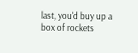last, you'd buy up a box of rockets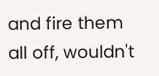and fire them all off, wouldn't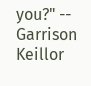you?" -- Garrison Keillor